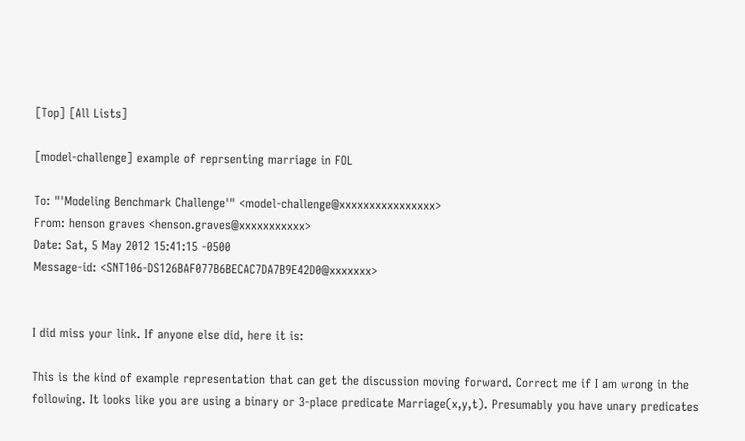[Top] [All Lists]

[model-challenge] example of reprsenting marriage in FOL

To: "'Modeling Benchmark Challenge'" <model-challenge@xxxxxxxxxxxxxxxx>
From: henson graves <henson.graves@xxxxxxxxxxx>
Date: Sat, 5 May 2012 15:41:15 -0500
Message-id: <SNT106-DS126BAF077B6BECAC7DA7B9E42D0@xxxxxxx>


I did miss your link. If anyone else did, here it is:

This is the kind of example representation that can get the discussion moving forward. Correct me if I am wrong in the following. It looks like you are using a binary or 3-place predicate Marriage(x,y,t). Presumably you have unary predicates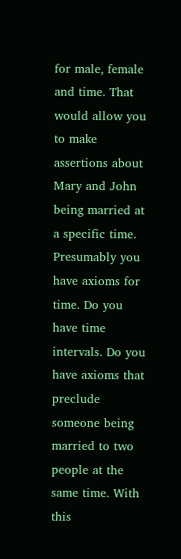for male, female and time. That would allow you to make assertions about Mary and John being married at a specific time. Presumably you have axioms for time. Do you have time intervals. Do you have axioms that preclude someone being married to two people at the same time. With this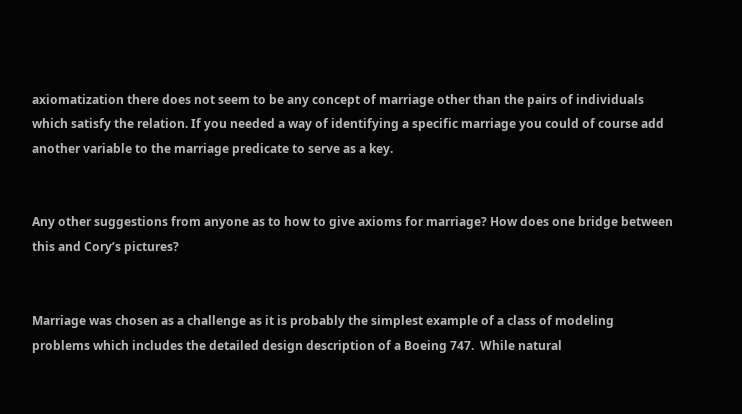axiomatization there does not seem to be any concept of marriage other than the pairs of individuals which satisfy the relation. If you needed a way of identifying a specific marriage you could of course add another variable to the marriage predicate to serve as a key.


Any other suggestions from anyone as to how to give axioms for marriage? How does one bridge between this and Cory’s pictures?


Marriage was chosen as a challenge as it is probably the simplest example of a class of modeling problems which includes the detailed design description of a Boeing 747.  While natural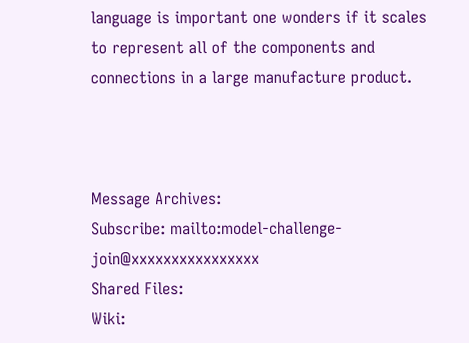language is important one wonders if it scales to represent all of the components and connections in a large manufacture product.



Message Archives:
Subscribe: mailto:model-challenge-join@xxxxxxxxxxxxxxxx
Shared Files:
Wiki: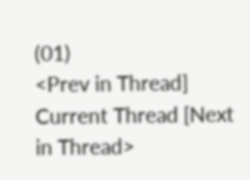(01)
<Prev in Thread] Current Thread [Next in Thread>